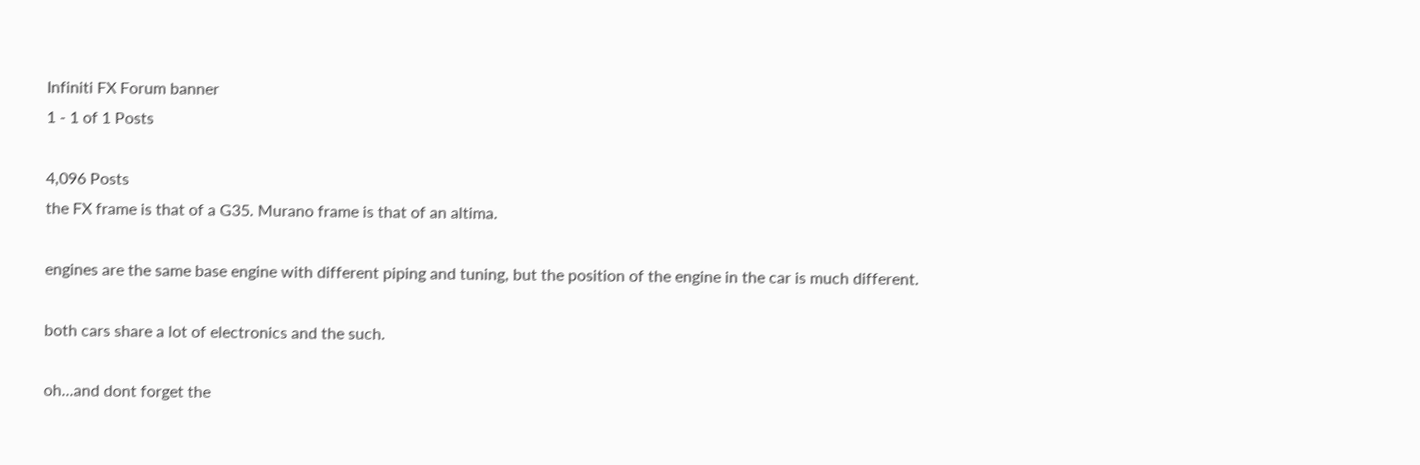Infiniti FX Forum banner
1 - 1 of 1 Posts

4,096 Posts
the FX frame is that of a G35. Murano frame is that of an altima.

engines are the same base engine with different piping and tuning, but the position of the engine in the car is much different.

both cars share a lot of electronics and the such.

oh...and dont forget the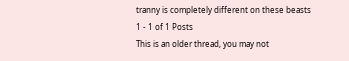tranny is completely different on these beasts
1 - 1 of 1 Posts
This is an older thread, you may not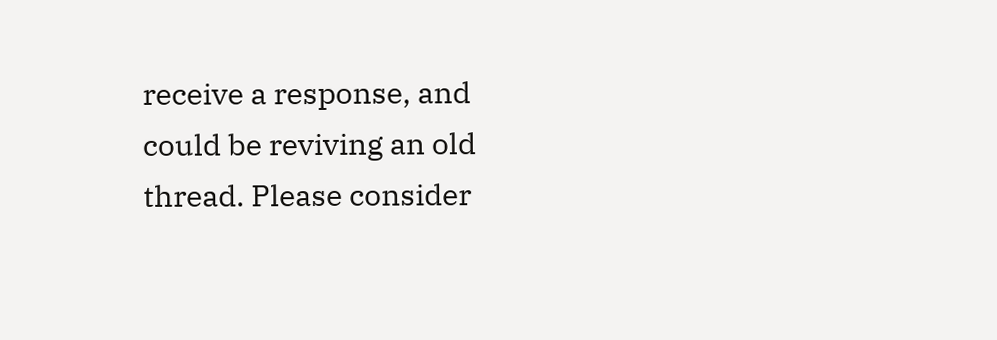receive a response, and could be reviving an old thread. Please consider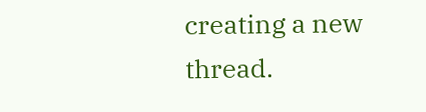creating a new thread.